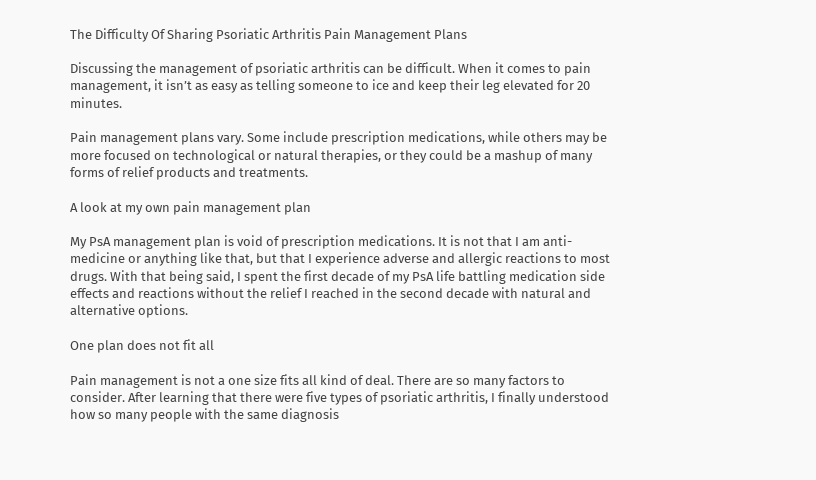The Difficulty Of Sharing Psoriatic Arthritis Pain Management Plans

Discussing the management of psoriatic arthritis can be difficult. When it comes to pain management, it isn’t as easy as telling someone to ice and keep their leg elevated for 20 minutes.

Pain management plans vary. Some include prescription medications, while others may be more focused on technological or natural therapies, or they could be a mashup of many forms of relief products and treatments.

A look at my own pain management plan

My PsA management plan is void of prescription medications. It is not that I am anti-medicine or anything like that, but that I experience adverse and allergic reactions to most drugs. With that being said, I spent the first decade of my PsA life battling medication side effects and reactions without the relief I reached in the second decade with natural and alternative options.

One plan does not fit all

Pain management is not a one size fits all kind of deal. There are so many factors to consider. After learning that there were five types of psoriatic arthritis, I finally understood how so many people with the same diagnosis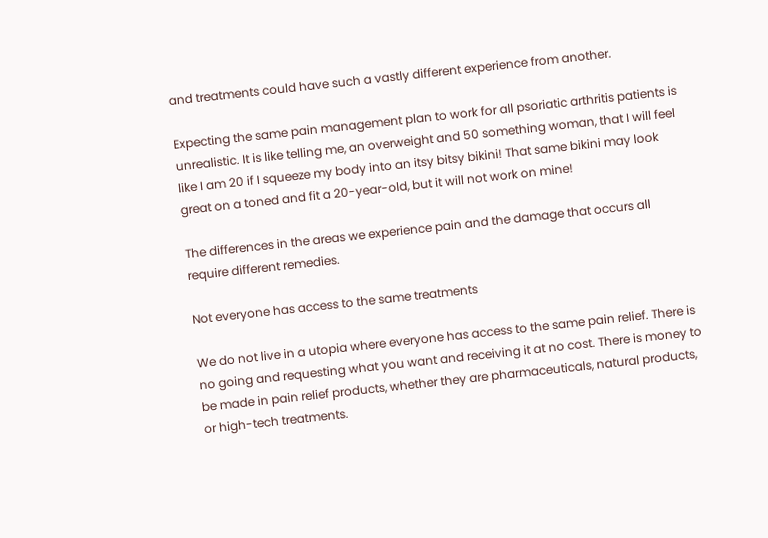and treatments could have such a vastly different experience from another.

Expecting the same pain management plan to work for all psoriatic arthritis patients is unrealistic. It is like telling me, an overweight and 50 something woman, that I will feel like I am 20 if I squeeze my body into an itsy bitsy bikini! That same bikini may look great on a toned and fit a 20-year-old, but it will not work on mine!

The differences in the areas we experience pain and the damage that occurs all require different remedies.

Not everyone has access to the same treatments

We do not live in a utopia where everyone has access to the same pain relief. There is no going and requesting what you want and receiving it at no cost. There is money to be made in pain relief products, whether they are pharmaceuticals, natural products, or high-tech treatments.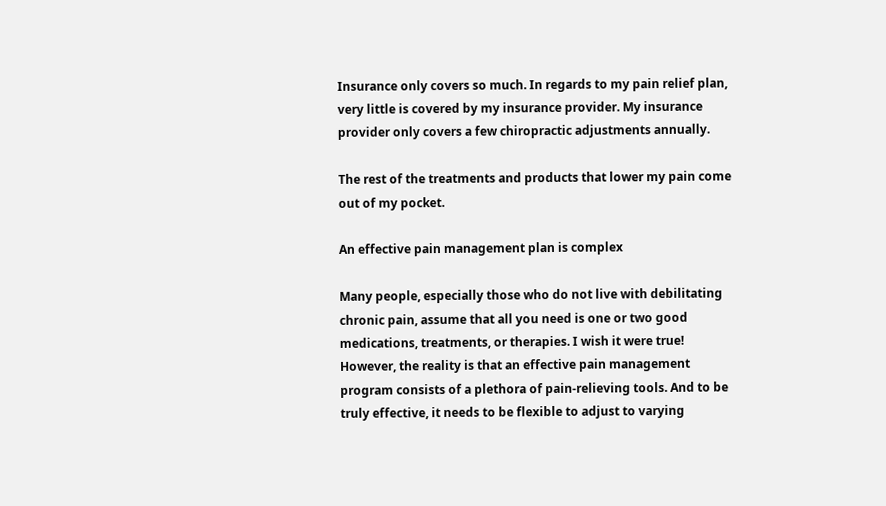Insurance only covers so much. In regards to my pain relief plan, very little is covered by my insurance provider. My insurance provider only covers a few chiropractic adjustments annually.

The rest of the treatments and products that lower my pain come out of my pocket.

An effective pain management plan is complex

Many people, especially those who do not live with debilitating chronic pain, assume that all you need is one or two good medications, treatments, or therapies. I wish it were true! However, the reality is that an effective pain management program consists of a plethora of pain-relieving tools. And to be truly effective, it needs to be flexible to adjust to varying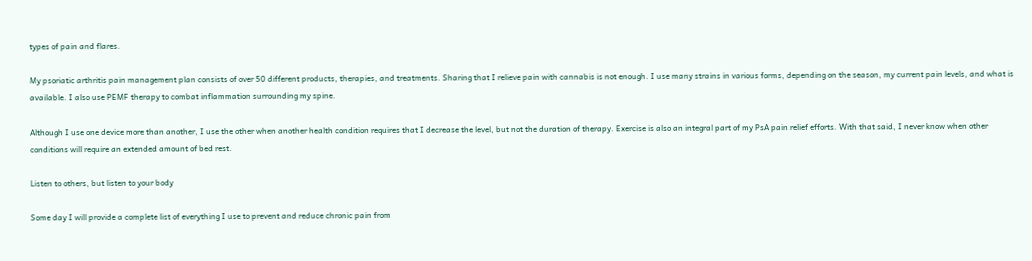types of pain and flares.

My psoriatic arthritis pain management plan consists of over 50 different products, therapies, and treatments. Sharing that I relieve pain with cannabis is not enough. I use many strains in various forms, depending on the season, my current pain levels, and what is available. I also use PEMF therapy to combat inflammation surrounding my spine.

Although I use one device more than another, I use the other when another health condition requires that I decrease the level, but not the duration of therapy. Exercise is also an integral part of my PsA pain relief efforts. With that said, I never know when other conditions will require an extended amount of bed rest.

Listen to others, but listen to your body

Some day I will provide a complete list of everything I use to prevent and reduce chronic pain from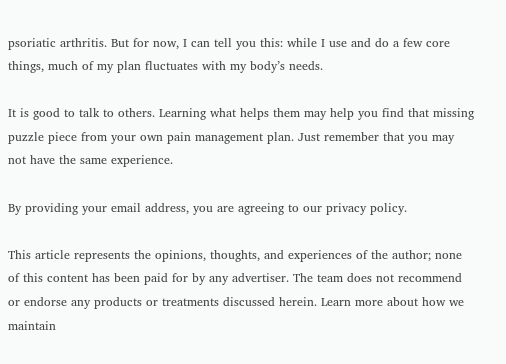psoriatic arthritis. But for now, I can tell you this: while I use and do a few core things, much of my plan fluctuates with my body’s needs.

It is good to talk to others. Learning what helps them may help you find that missing puzzle piece from your own pain management plan. Just remember that you may not have the same experience.

By providing your email address, you are agreeing to our privacy policy.

This article represents the opinions, thoughts, and experiences of the author; none of this content has been paid for by any advertiser. The team does not recommend or endorse any products or treatments discussed herein. Learn more about how we maintain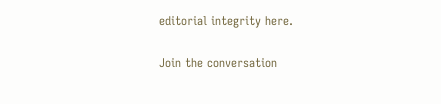editorial integrity here.

Join the conversation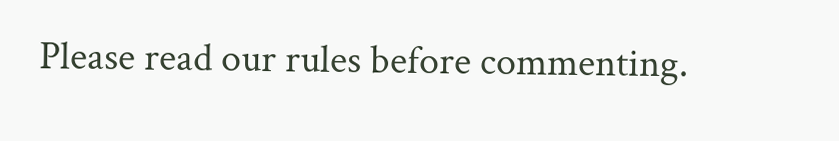Please read our rules before commenting.